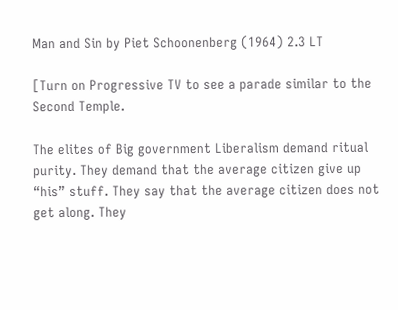Man and Sin by Piet Schoonenberg (1964) 2.3 LT

[Turn on Progressive TV to see a parade similar to the Second Temple.

The elites of Big government Liberalism demand ritual purity. They demand that the average citizen give up “his” stuff. They say that the average citizen does not get along. They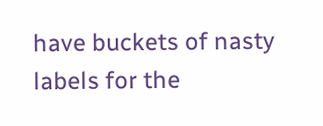have buckets of nasty labels for the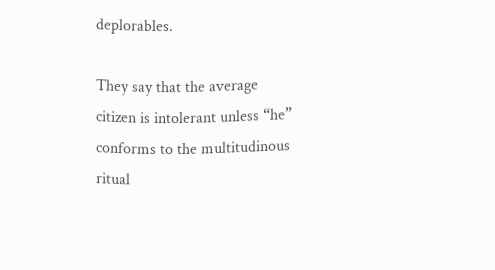deplorables.

They say that the average citizen is intolerant unless “he” conforms to the multitudinous ritual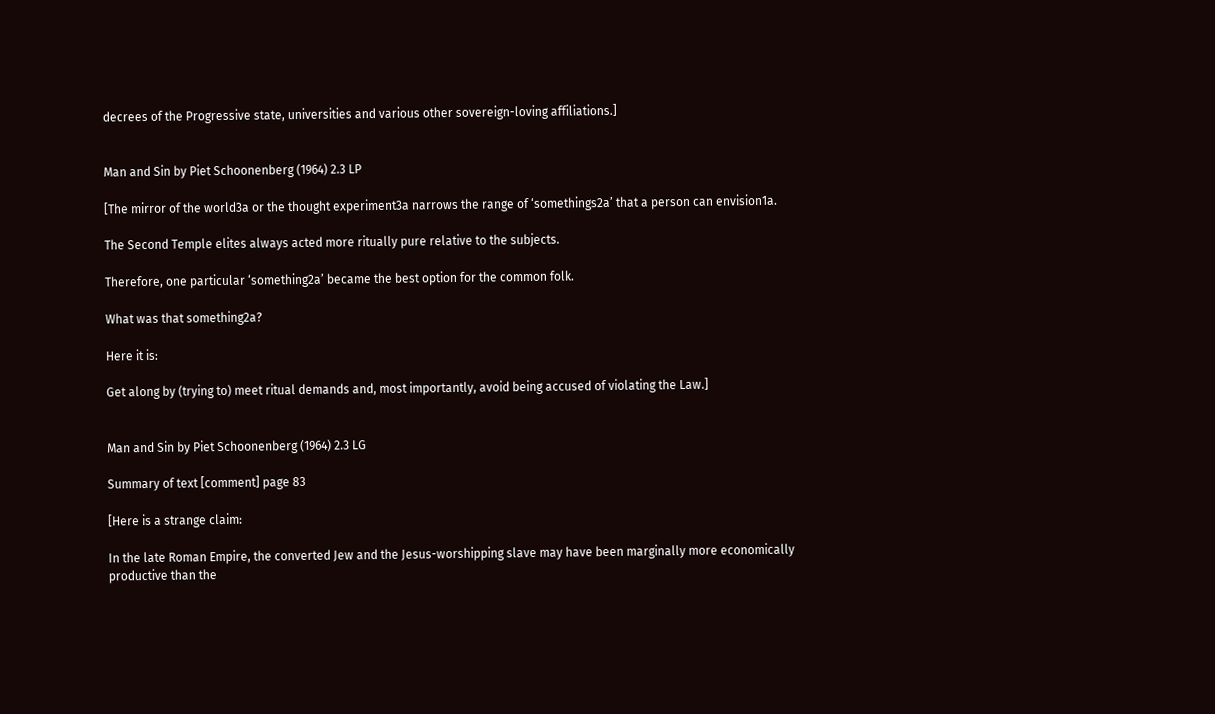decrees of the Progressive state, universities and various other sovereign-loving affiliations.]


Man and Sin by Piet Schoonenberg (1964) 2.3 LP

[The mirror of the world3a or the thought experiment3a narrows the range of ‘somethings2a’ that a person can envision1a.

The Second Temple elites always acted more ritually pure relative to the subjects.

Therefore, one particular ‘something2a’ became the best option for the common folk.

What was that something2a?

Here it is:

Get along by (trying to) meet ritual demands and, most importantly, avoid being accused of violating the Law.]


Man and Sin by Piet Schoonenberg (1964) 2.3 LG

Summary of text [comment] page 83

[Here is a strange claim:

In the late Roman Empire, the converted Jew and the Jesus-worshipping slave may have been marginally more economically productive than the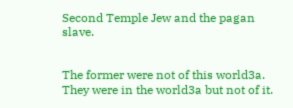Second Temple Jew and the pagan slave.


The former were not of this world3a. They were in the world3a but not of it.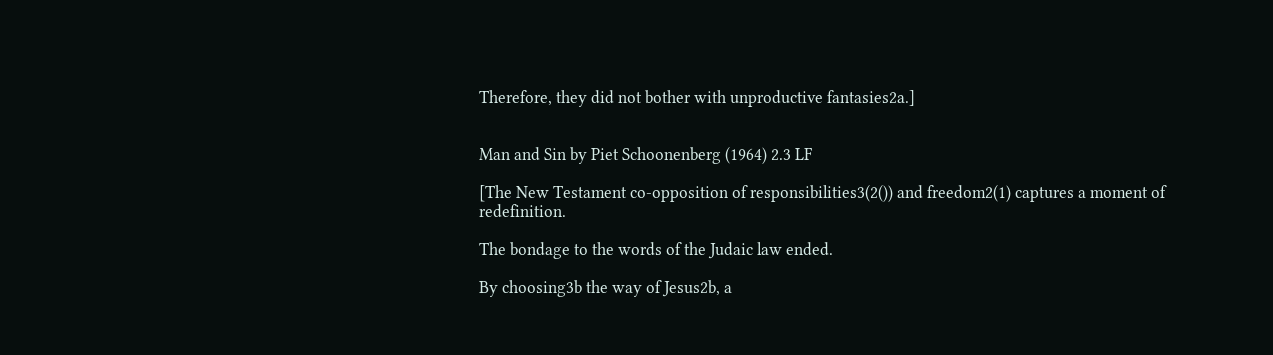Therefore, they did not bother with unproductive fantasies2a.]


Man and Sin by Piet Schoonenberg (1964) 2.3 LF

[The New Testament co-opposition of responsibilities3(2()) and freedom2(1) captures a moment of redefinition.

The bondage to the words of the Judaic law ended.

By choosing3b the way of Jesus2b, a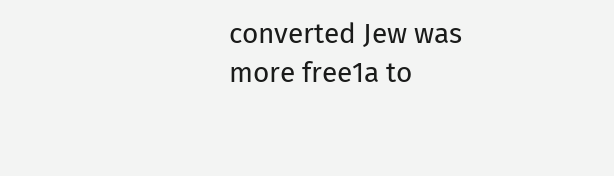converted Jew was more free1a to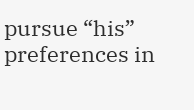pursue “his” preferences in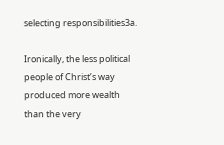selecting responsibilities3a.

Ironically, the less political people of Christ’s way produced more wealth than the very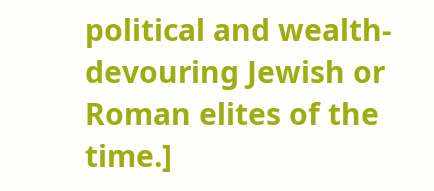political and wealth-devouring Jewish or Roman elites of the time.]